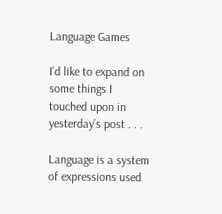Language Games

I’d like to expand on some things I touched upon in yesterday’s post . . .

Language is a system of expressions used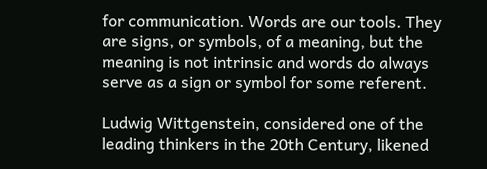for communication. Words are our tools. They are signs, or symbols, of a meaning, but the meaning is not intrinsic and words do always serve as a sign or symbol for some referent.

Ludwig Wittgenstein, considered one of the leading thinkers in the 20th Century, likened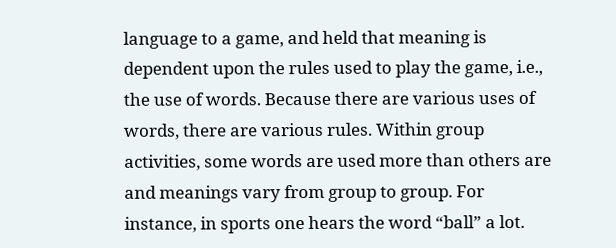language to a game, and held that meaning is dependent upon the rules used to play the game, i.e., the use of words. Because there are various uses of words, there are various rules. Within group activities, some words are used more than others are and meanings vary from group to group. For instance, in sports one hears the word “ball” a lot.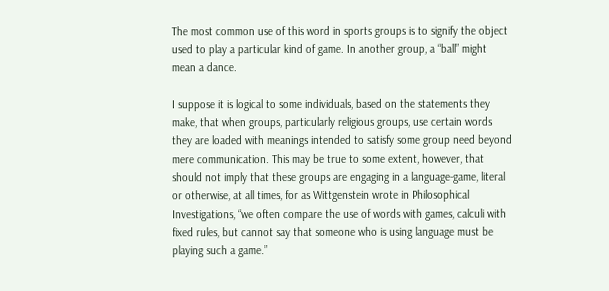The most common use of this word in sports groups is to signify the object used to play a particular kind of game. In another group, a “ball” might mean a dance.

I suppose it is logical to some individuals, based on the statements they make, that when groups, particularly religious groups, use certain words they are loaded with meanings intended to satisfy some group need beyond mere communication. This may be true to some extent, however, that should not imply that these groups are engaging in a language-game, literal or otherwise, at all times, for as Wittgenstein wrote in Philosophical Investigations, “we often compare the use of words with games, calculi with fixed rules, but cannot say that someone who is using language must be playing such a game.”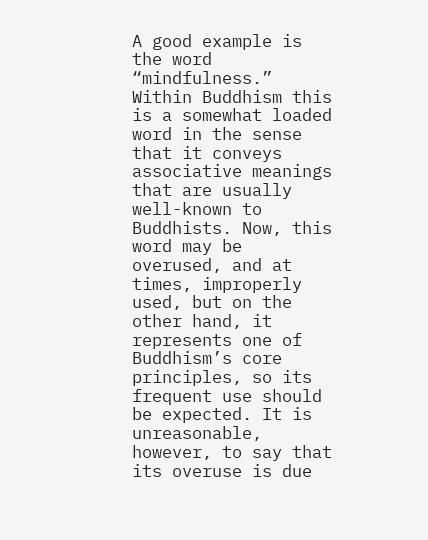A good example is the word “mindfulness.” Within Buddhism this is a somewhat loaded word in the sense that it conveys associative meanings that are usually well-known to Buddhists. Now, this word may be overused, and at times, improperly used, but on the other hand, it represents one of Buddhism’s core principles, so its frequent use should be expected. It is unreasonable, however, to say that its overuse is due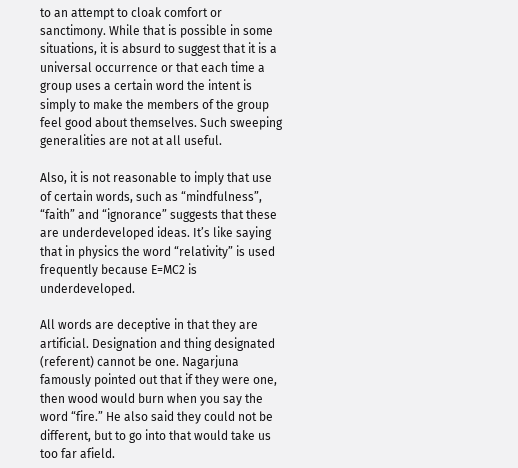to an attempt to cloak comfort or sanctimony. While that is possible in some situations, it is absurd to suggest that it is a universal occurrence or that each time a group uses a certain word the intent is simply to make the members of the group feel good about themselves. Such sweeping generalities are not at all useful.

Also, it is not reasonable to imply that use of certain words, such as “mindfulness”, “faith” and “ignorance” suggests that these are underdeveloped ideas. It’s like saying that in physics the word “relativity” is used frequently because E=MC2 is underdeveloped.

All words are deceptive in that they are artificial. Designation and thing designated (referent) cannot be one. Nagarjuna famously pointed out that if they were one, then wood would burn when you say the word “fire.” He also said they could not be different, but to go into that would take us too far afield.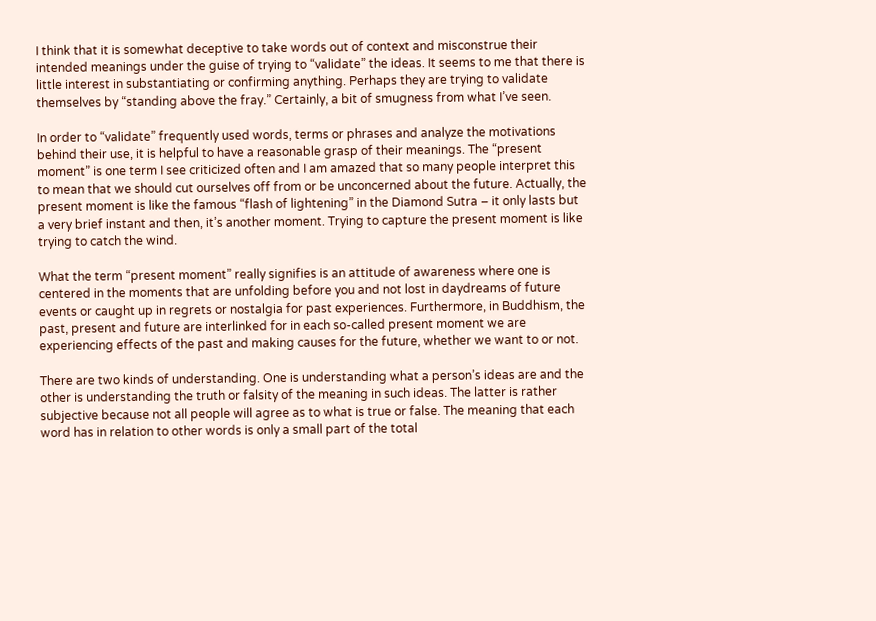I think that it is somewhat deceptive to take words out of context and misconstrue their intended meanings under the guise of trying to “validate” the ideas. It seems to me that there is little interest in substantiating or confirming anything. Perhaps they are trying to validate themselves by “standing above the fray.” Certainly, a bit of smugness from what I’ve seen.

In order to “validate” frequently used words, terms or phrases and analyze the motivations behind their use, it is helpful to have a reasonable grasp of their meanings. The “present moment” is one term I see criticized often and I am amazed that so many people interpret this to mean that we should cut ourselves off from or be unconcerned about the future. Actually, the present moment is like the famous “flash of lightening” in the Diamond Sutra – it only lasts but a very brief instant and then, it’s another moment. Trying to capture the present moment is like trying to catch the wind.

What the term “present moment” really signifies is an attitude of awareness where one is centered in the moments that are unfolding before you and not lost in daydreams of future events or caught up in regrets or nostalgia for past experiences. Furthermore, in Buddhism, the past, present and future are interlinked for in each so-called present moment we are experiencing effects of the past and making causes for the future, whether we want to or not.

There are two kinds of understanding. One is understanding what a person’s ideas are and the other is understanding the truth or falsity of the meaning in such ideas. The latter is rather subjective because not all people will agree as to what is true or false. The meaning that each word has in relation to other words is only a small part of the total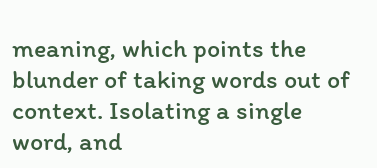meaning, which points the blunder of taking words out of context. Isolating a single word, and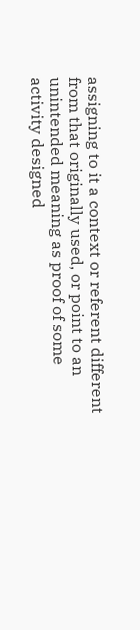assigning to it a context or referent different from that originally used, or point to an unintended meaning as proof of some activity designed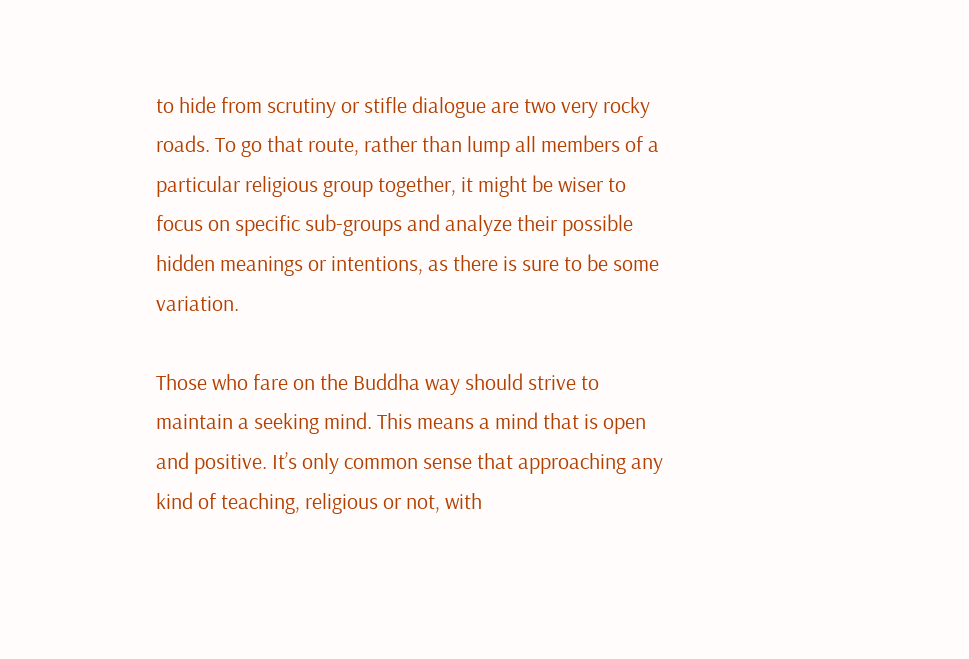to hide from scrutiny or stifle dialogue are two very rocky roads. To go that route, rather than lump all members of a particular religious group together, it might be wiser to focus on specific sub-groups and analyze their possible hidden meanings or intentions, as there is sure to be some variation.

Those who fare on the Buddha way should strive to maintain a seeking mind. This means a mind that is open and positive. It’s only common sense that approaching any kind of teaching, religious or not, with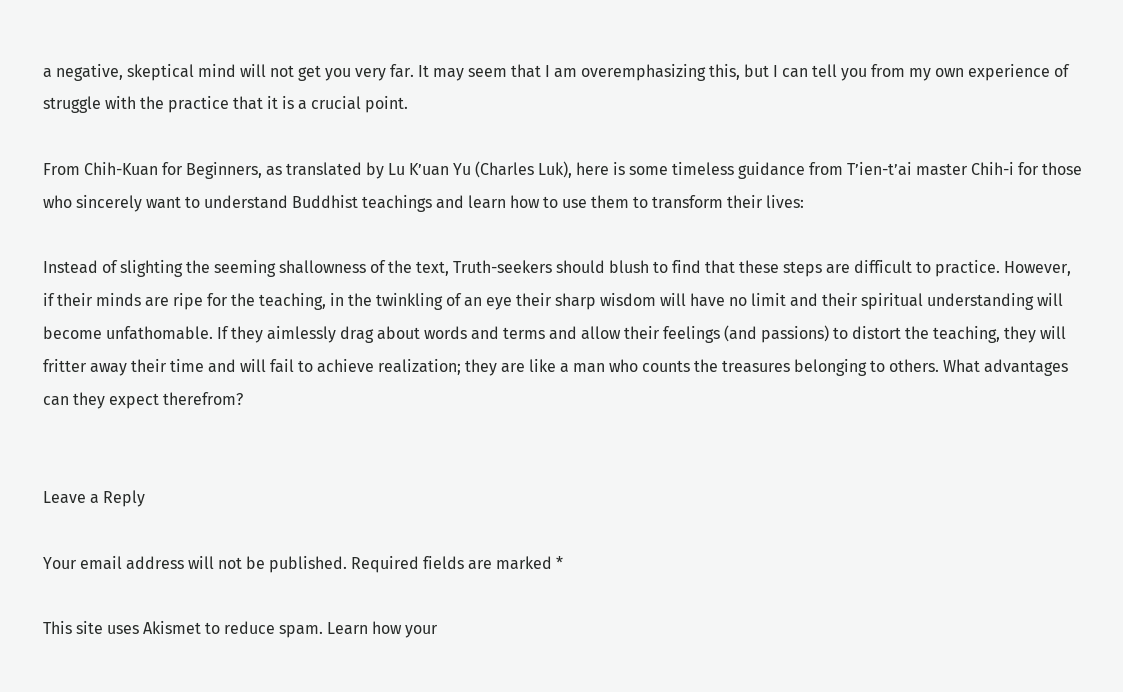a negative, skeptical mind will not get you very far. It may seem that I am overemphasizing this, but I can tell you from my own experience of struggle with the practice that it is a crucial point.

From Chih-Kuan for Beginners, as translated by Lu K’uan Yu (Charles Luk), here is some timeless guidance from T’ien-t’ai master Chih-i for those who sincerely want to understand Buddhist teachings and learn how to use them to transform their lives:

Instead of slighting the seeming shallowness of the text, Truth-seekers should blush to find that these steps are difficult to practice. However, if their minds are ripe for the teaching, in the twinkling of an eye their sharp wisdom will have no limit and their spiritual understanding will become unfathomable. If they aimlessly drag about words and terms and allow their feelings (and passions) to distort the teaching, they will fritter away their time and will fail to achieve realization; they are like a man who counts the treasures belonging to others. What advantages can they expect therefrom?


Leave a Reply

Your email address will not be published. Required fields are marked *

This site uses Akismet to reduce spam. Learn how your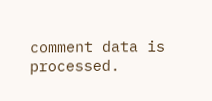comment data is processed.